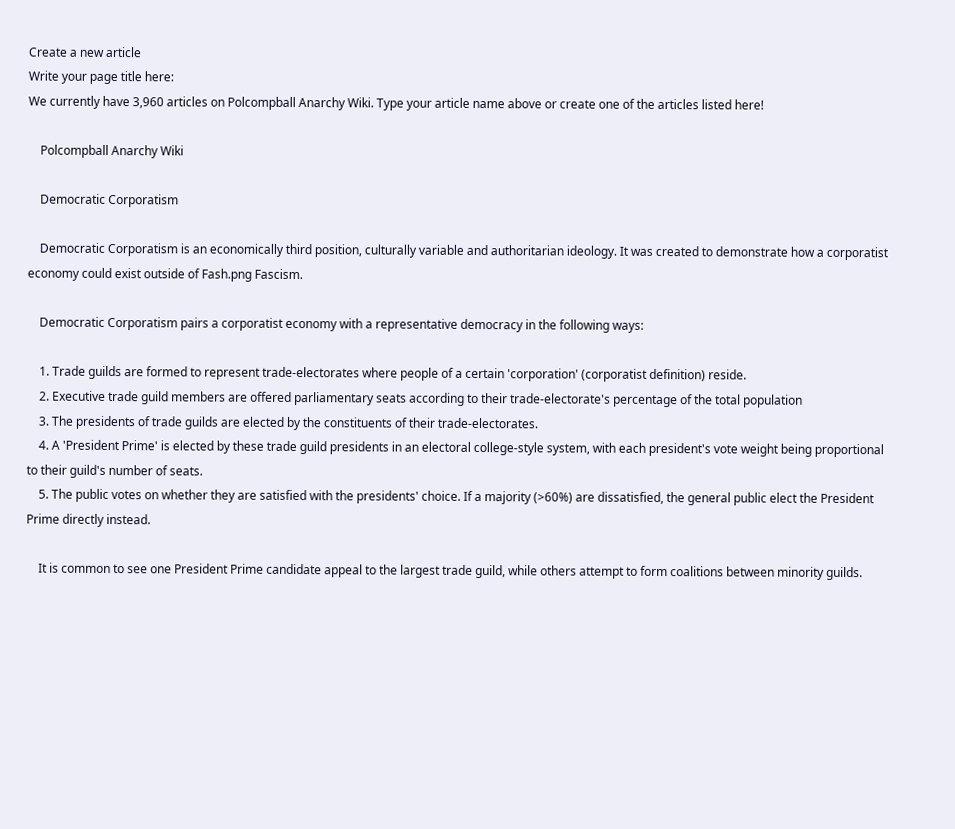Create a new article
Write your page title here:
We currently have 3,960 articles on Polcompball Anarchy Wiki. Type your article name above or create one of the articles listed here!

    Polcompball Anarchy Wiki

    Democratic Corporatism

    Democratic Corporatism is an economically third position, culturally variable and authoritarian ideology. It was created to demonstrate how a corporatist economy could exist outside of Fash.png Fascism.

    Democratic Corporatism pairs a corporatist economy with a representative democracy in the following ways:

    1. Trade guilds are formed to represent trade-electorates where people of a certain 'corporation' (corporatist definition) reside.
    2. Executive trade guild members are offered parliamentary seats according to their trade-electorate's percentage of the total population
    3. The presidents of trade guilds are elected by the constituents of their trade-electorates.
    4. A 'President Prime' is elected by these trade guild presidents in an electoral college-style system, with each president's vote weight being proportional to their guild's number of seats.
    5. The public votes on whether they are satisfied with the presidents' choice. If a majority (>60%) are dissatisfied, the general public elect the President Prime directly instead.

    It is common to see one President Prime candidate appeal to the largest trade guild, while others attempt to form coalitions between minority guilds.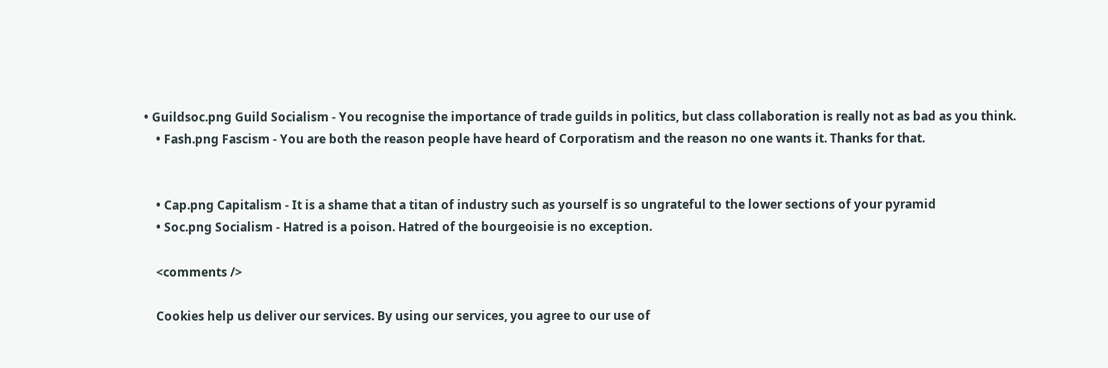• Guildsoc.png Guild Socialism - You recognise the importance of trade guilds in politics, but class collaboration is really not as bad as you think.
    • Fash.png Fascism - You are both the reason people have heard of Corporatism and the reason no one wants it. Thanks for that.


    • Cap.png Capitalism - It is a shame that a titan of industry such as yourself is so ungrateful to the lower sections of your pyramid
    • Soc.png Socialism - Hatred is a poison. Hatred of the bourgeoisie is no exception.

    <comments />

    Cookies help us deliver our services. By using our services, you agree to our use of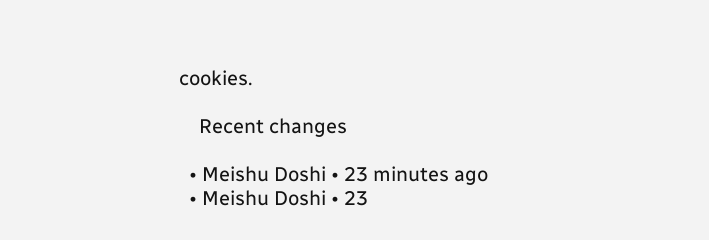cookies.

    Recent changes

  • Meishu Doshi • 23 minutes ago
  • Meishu Doshi • 23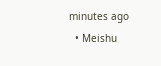minutes ago
  • Meishu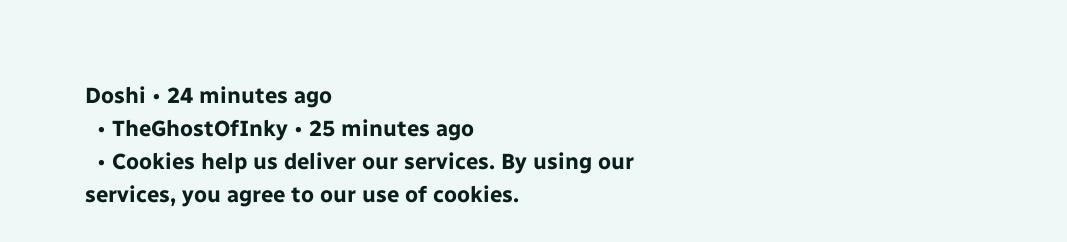Doshi • 24 minutes ago
  • TheGhostOfInky • 25 minutes ago
  • Cookies help us deliver our services. By using our services, you agree to our use of cookies.